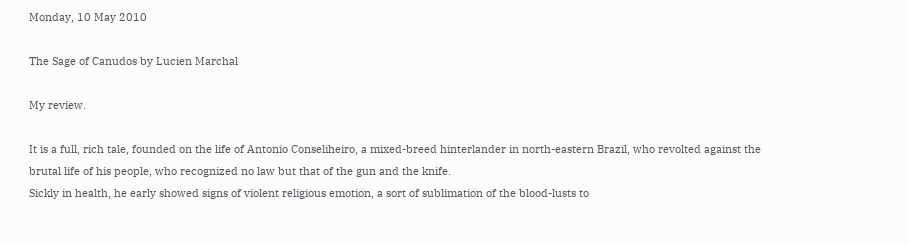Monday, 10 May 2010

The Sage of Canudos by Lucien Marchal

My review.

It is a full, rich tale, founded on the life of Antonio Conseliheiro, a mixed-breed hinterlander in north-eastern Brazil, who revolted against the brutal life of his people, who recognized no law but that of the gun and the knife.
Sickly in health, he early showed signs of violent religious emotion, a sort of sublimation of the blood-lusts to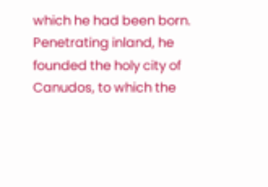which he had been born. Penetrating inland, he founded the holy city of Canudos, to which the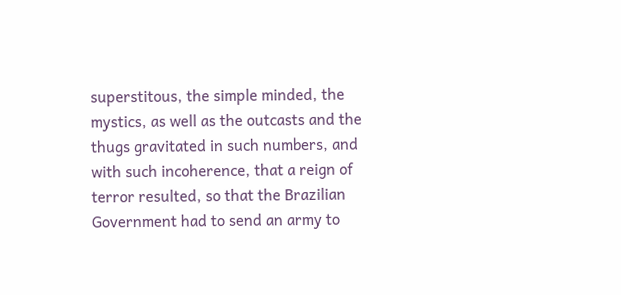superstitous, the simple minded, the mystics, as well as the outcasts and the thugs gravitated in such numbers, and with such incoherence, that a reign of terror resulted, so that the Brazilian Government had to send an army to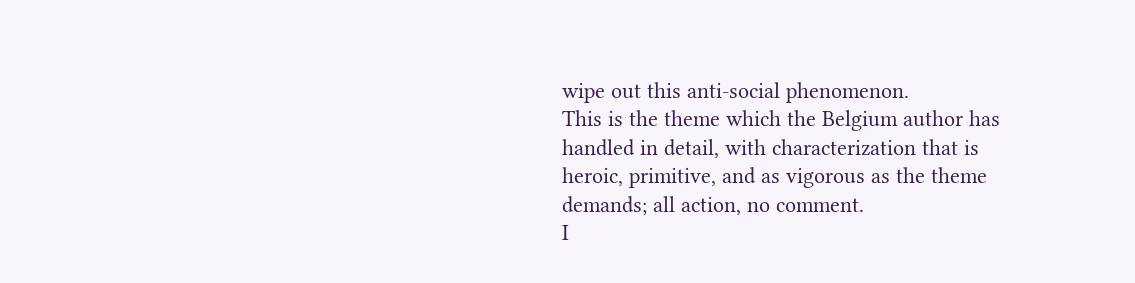wipe out this anti-social phenomenon.
This is the theme which the Belgium author has handled in detail, with characterization that is heroic, primitive, and as vigorous as the theme demands; all action, no comment.
I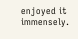enjoyed it immensely.